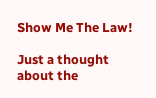Show Me The Law!

Just a thought about the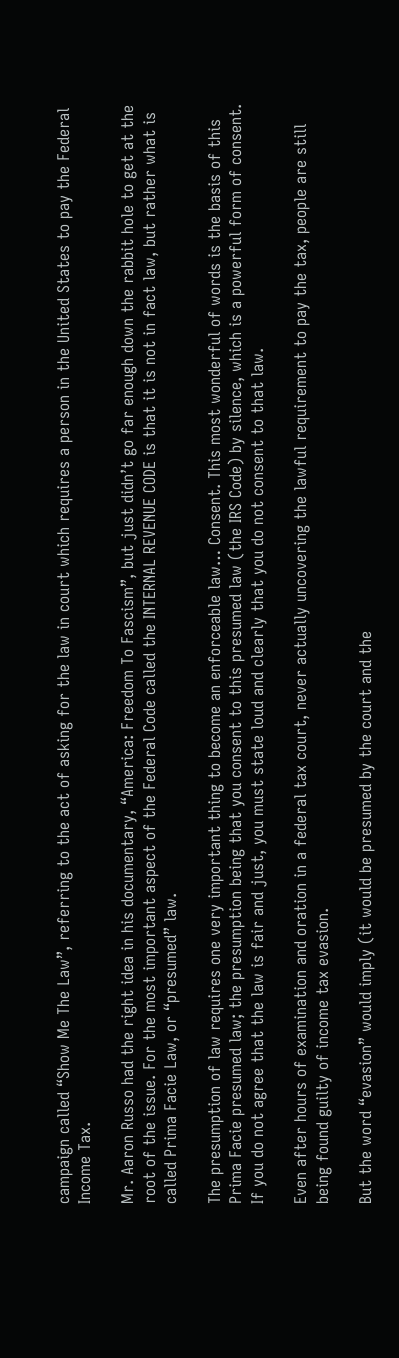campaign called “Show Me The Law”, referring to the act of asking for the law in court which requires a person in the United States to pay the Federal Income Tax.

Mr. Aaron Russo had the right idea in his documentary, “America: Freedom To Fascism”, but just didn’t go far enough down the rabbit hole to get at the root of the issue. For the most important aspect of the Federal Code called the INTERNAL REVENUE CODE is that it is not in fact law, but rather what is called Prima Facie Law, or “presumed” law.

The presumption of law requires one very important thing to become an enforceable law… Consent. This most wonderful of words is the basis of this Prima Facie presumed law; the presumption being that you consent to this presumed law (the IRS Code) by silence, which is a powerful form of consent. If you do not agree that the law is fair and just, you must state loud and clearly that you do not consent to that law.

Even after hours of examination and oration in a federal tax court, never actually uncovering the lawful requirement to pay the tax, people are still being found guilty of income tax evasion.

But the word “evasion” would imply (it would be presumed by the court and the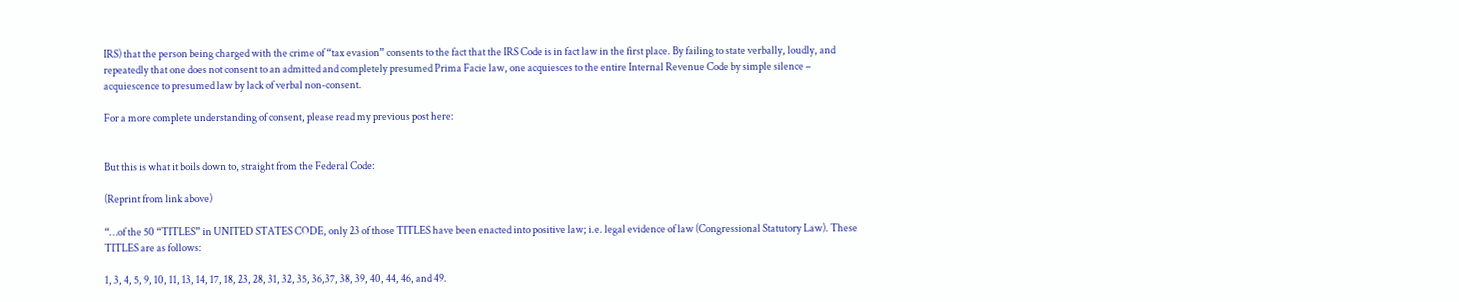IRS) that the person being charged with the crime of “tax evasion” consents to the fact that the IRS Code is in fact law in the first place. By failing to state verbally, loudly, and repeatedly that one does not consent to an admitted and completely presumed Prima Facie law, one acquiesces to the entire Internal Revenue Code by simple silence – acquiescence to presumed law by lack of verbal non-consent.

For a more complete understanding of consent, please read my previous post here:


But this is what it boils down to, straight from the Federal Code:

(Reprint from link above)

“…of the 50 “TITLES” in UNITED STATES CODE, only 23 of those TITLES have been enacted into positive law; i.e. legal evidence of law (Congressional Statutory Law). These TITLES are as follows:

1, 3, 4, 5, 9, 10, 11, 13, 14, 17, 18, 23, 28, 31, 32, 35, 36,37, 38, 39, 40, 44, 46, and 49.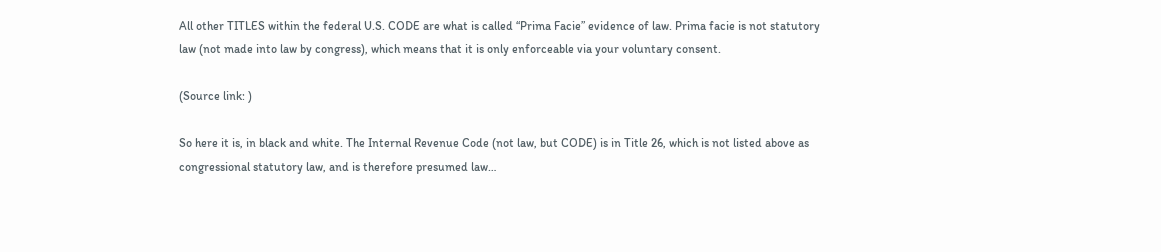All other TITLES within the federal U.S. CODE are what is called “Prima Facie” evidence of law. Prima facie is not statutory law (not made into law by congress), which means that it is only enforceable via your voluntary consent.

(Source link: )

So here it is, in black and white. The Internal Revenue Code (not law, but CODE) is in Title 26, which is not listed above as congressional statutory law, and is therefore presumed law…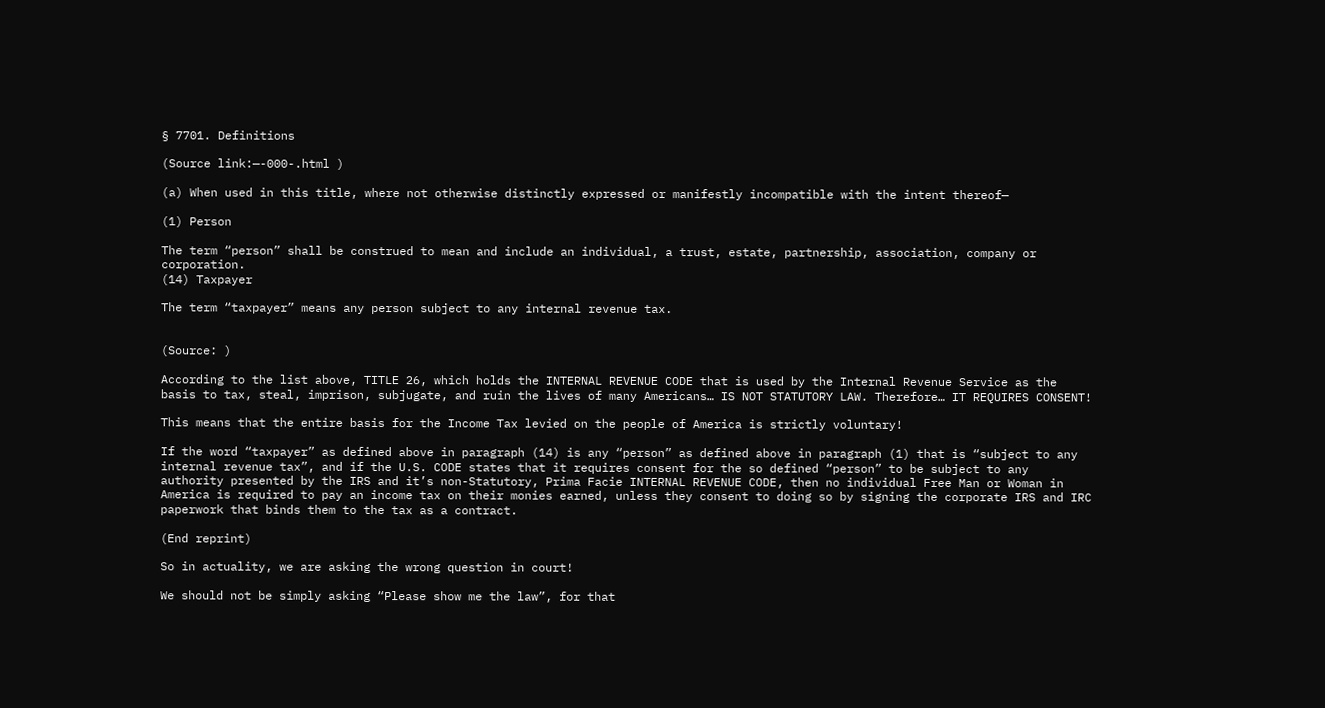§ 7701. Definitions

(Source link:—-000-.html )

(a) When used in this title, where not otherwise distinctly expressed or manifestly incompatible with the intent thereof—

(1) Person

The term “person” shall be construed to mean and include an individual, a trust, estate, partnership, association, company or corporation.
(14) Taxpayer

The term “taxpayer” means any person subject to any internal revenue tax.


(Source: )

According to the list above, TITLE 26, which holds the INTERNAL REVENUE CODE that is used by the Internal Revenue Service as the basis to tax, steal, imprison, subjugate, and ruin the lives of many Americans… IS NOT STATUTORY LAW. Therefore… IT REQUIRES CONSENT!

This means that the entire basis for the Income Tax levied on the people of America is strictly voluntary!

If the word “taxpayer” as defined above in paragraph (14) is any “person” as defined above in paragraph (1) that is “subject to any internal revenue tax”, and if the U.S. CODE states that it requires consent for the so defined “person” to be subject to any authority presented by the IRS and it’s non-Statutory, Prima Facie INTERNAL REVENUE CODE, then no individual Free Man or Woman in America is required to pay an income tax on their monies earned, unless they consent to doing so by signing the corporate IRS and IRC paperwork that binds them to the tax as a contract.

(End reprint)

So in actuality, we are asking the wrong question in court!

We should not be simply asking “Please show me the law”, for that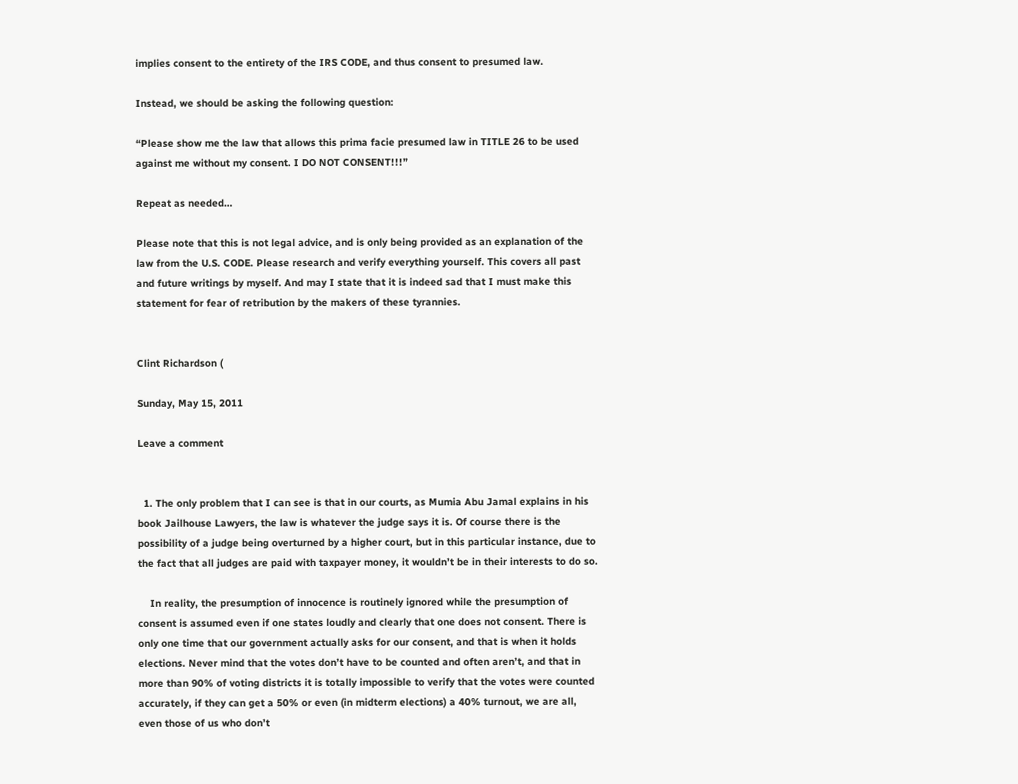implies consent to the entirety of the IRS CODE, and thus consent to presumed law.

Instead, we should be asking the following question:

“Please show me the law that allows this prima facie presumed law in TITLE 26 to be used against me without my consent. I DO NOT CONSENT!!!”

Repeat as needed…

Please note that this is not legal advice, and is only being provided as an explanation of the law from the U.S. CODE. Please research and verify everything yourself. This covers all past and future writings by myself. And may I state that it is indeed sad that I must make this statement for fear of retribution by the makers of these tyrannies.


Clint Richardson (

Sunday, May 15, 2011

Leave a comment


  1. The only problem that I can see is that in our courts, as Mumia Abu Jamal explains in his book Jailhouse Lawyers, the law is whatever the judge says it is. Of course there is the possibility of a judge being overturned by a higher court, but in this particular instance, due to the fact that all judges are paid with taxpayer money, it wouldn’t be in their interests to do so.

    In reality, the presumption of innocence is routinely ignored while the presumption of consent is assumed even if one states loudly and clearly that one does not consent. There is only one time that our government actually asks for our consent, and that is when it holds elections. Never mind that the votes don’t have to be counted and often aren’t, and that in more than 90% of voting districts it is totally impossible to verify that the votes were counted accurately, if they can get a 50% or even (in midterm elections) a 40% turnout, we are all, even those of us who don’t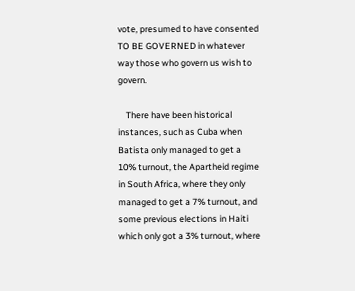vote, presumed to have consented TO BE GOVERNED in whatever way those who govern us wish to govern.

    There have been historical instances, such as Cuba when Batista only managed to get a 10% turnout, the Apartheid regime in South Africa, where they only managed to get a 7% turnout, and some previous elections in Haiti which only got a 3% turnout, where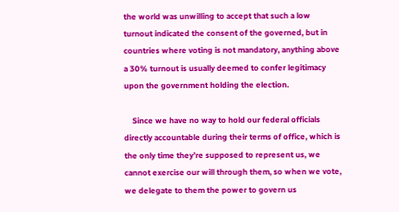the world was unwilling to accept that such a low turnout indicated the consent of the governed, but in countries where voting is not mandatory, anything above a 30% turnout is usually deemed to confer legitimacy upon the government holding the election.

    Since we have no way to hold our federal officials directly accountable during their terms of office, which is the only time they’re supposed to represent us, we cannot exercise our will through them, so when we vote, we delegate to them the power to govern us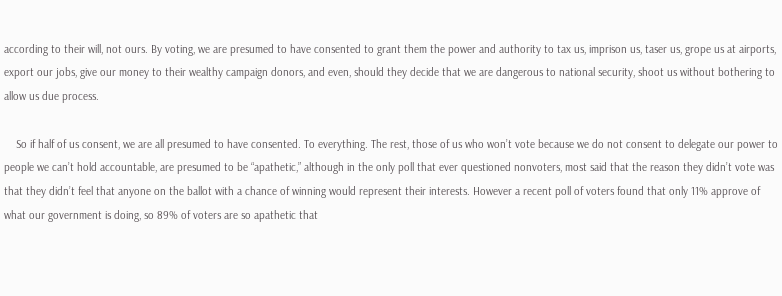according to their will, not ours. By voting, we are presumed to have consented to grant them the power and authority to tax us, imprison us, taser us, grope us at airports, export our jobs, give our money to their wealthy campaign donors, and even, should they decide that we are dangerous to national security, shoot us without bothering to allow us due process.

    So if half of us consent, we are all presumed to have consented. To everything. The rest, those of us who won’t vote because we do not consent to delegate our power to people we can’t hold accountable, are presumed to be “apathetic,” although in the only poll that ever questioned nonvoters, most said that the reason they didn’t vote was that they didn’t feel that anyone on the ballot with a chance of winning would represent their interests. However a recent poll of voters found that only 11% approve of what our government is doing, so 89% of voters are so apathetic that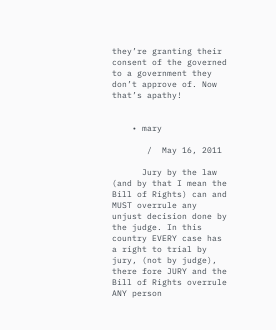they’re granting their consent of the governed to a government they don’t approve of. Now that’s apathy!


    • mary

       /  May 16, 2011

      Jury by the law (and by that I mean the Bill of Rights) can and MUST overrule any unjust decision done by the judge. In this country EVERY case has a right to trial by jury, (not by judge), there fore JURY and the Bill of Rights overrule ANY person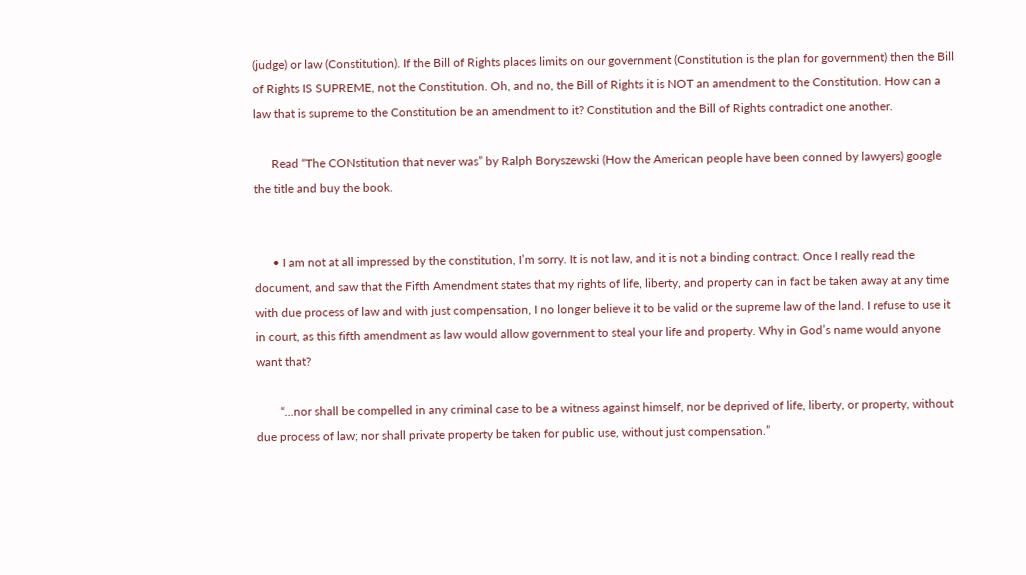(judge) or law (Constitution). If the Bill of Rights places limits on our government (Constitution is the plan for government) then the Bill of Rights IS SUPREME, not the Constitution. Oh, and no, the Bill of Rights it is NOT an amendment to the Constitution. How can a law that is supreme to the Constitution be an amendment to it? Constitution and the Bill of Rights contradict one another.

      Read “The CONstitution that never was” by Ralph Boryszewski (How the American people have been conned by lawyers) google the title and buy the book.


      • I am not at all impressed by the constitution, I’m sorry. It is not law, and it is not a binding contract. Once I really read the document, and saw that the Fifth Amendment states that my rights of life, liberty, and property can in fact be taken away at any time with due process of law and with just compensation, I no longer believe it to be valid or the supreme law of the land. I refuse to use it in court, as this fifth amendment as law would allow government to steal your life and property. Why in God’s name would anyone want that?

        “…nor shall be compelled in any criminal case to be a witness against himself, nor be deprived of life, liberty, or property, without due process of law; nor shall private property be taken for public use, without just compensation.”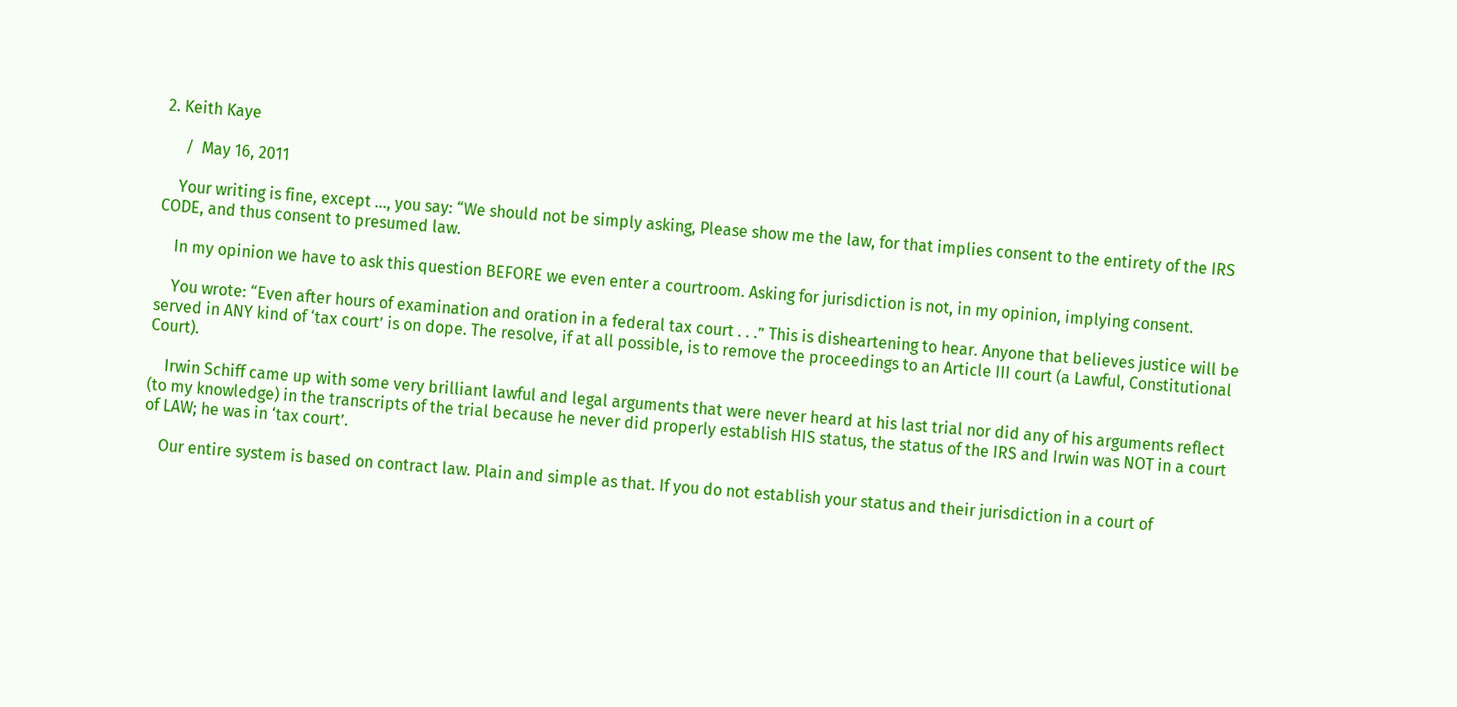2. Keith Kaye

     /  May 16, 2011

    Your writing is fine, except …, you say: “We should not be simply asking, Please show me the law, for that implies consent to the entirety of the IRS CODE, and thus consent to presumed law.

    In my opinion we have to ask this question BEFORE we even enter a courtroom. Asking for jurisdiction is not, in my opinion, implying consent.

    You wrote: “Even after hours of examination and oration in a federal tax court . . .” This is disheartening to hear. Anyone that believes justice will be served in ANY kind of ‘tax court’ is on dope. The resolve, if at all possible, is to remove the proceedings to an Article III court (a Lawful, Constitutional Court).

    Irwin Schiff came up with some very brilliant lawful and legal arguments that were never heard at his last trial nor did any of his arguments reflect (to my knowledge) in the transcripts of the trial because he never did properly establish HIS status, the status of the IRS and Irwin was NOT in a court of LAW; he was in ‘tax court’.

    Our entire system is based on contract law. Plain and simple as that. If you do not establish your status and their jurisdiction in a court of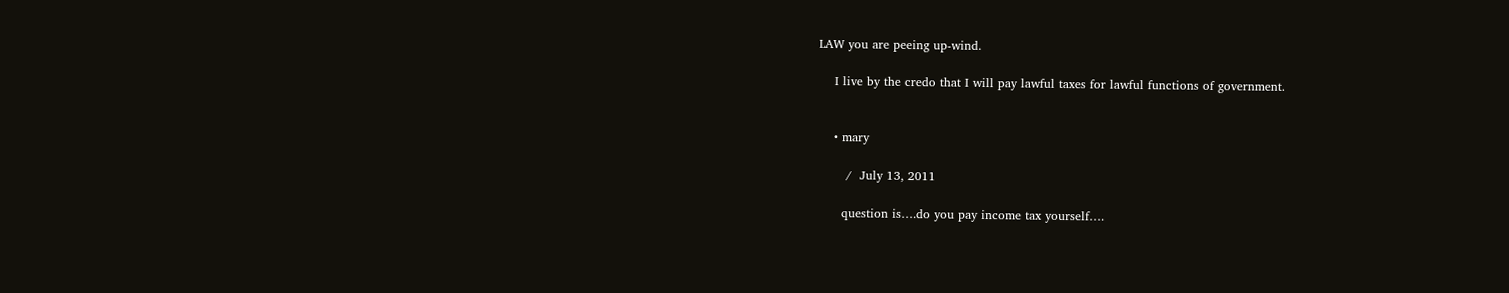LAW you are peeing up-wind.

    I live by the credo that I will pay lawful taxes for lawful functions of government.


    • mary

       /  July 13, 2011

      question is….do you pay income tax yourself….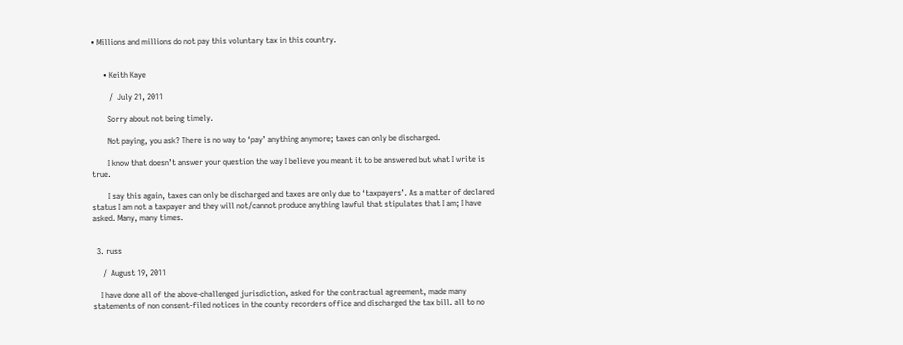• Millions and millions do not pay this voluntary tax in this country.


      • Keith Kaye

         /  July 21, 2011

        Sorry about not being timely.

        Not paying, you ask? There is no way to ‘pay’ anything anymore; taxes can only be discharged.

        I know that doesn’t answer your question the way I believe you meant it to be answered but what I write is true.

        I say this again, taxes can only be discharged and taxes are only due to ‘taxpayers’. As a matter of declared status I am not a taxpayer and they will not/cannot produce anything lawful that stipulates that I am; I have asked. Many, many times.


  3. russ

     /  August 19, 2011

    I have done all of the above-challenged jurisdiction, asked for the contractual agreement, made many statements of non consent-filed notices in the county recorders office and discharged the tax bill. all to no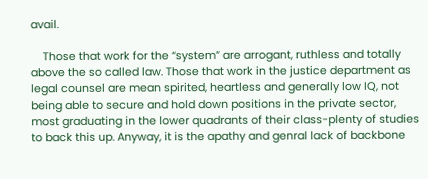avail.

    Those that work for the “system” are arrogant, ruthless and totally above the so called law. Those that work in the justice department as legal counsel are mean spirited, heartless and generally low IQ, not being able to secure and hold down positions in the private sector, most graduating in the lower quadrants of their class-plenty of studies to back this up. Anyway, it is the apathy and genral lack of backbone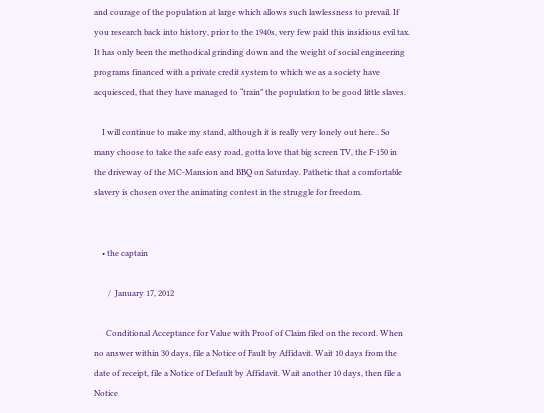and courage of the population at large which allows such lawlessness to prevail. If you research back into history, prior to the 1940s, very few paid this insidious evil tax. It has only been the methodical grinding down and the weight of social engineering programs financed with a private credit system to which we as a society have acquiesced, that they have managed to “train” the population to be good little slaves.

    I will continue to make my stand, although it is really very lonely out here.. So many choose to take the safe easy road, gotta love that big screen TV, the F-150 in the driveway of the MC-Mansion and BBQ on Saturday. Pathetic that a comfortable slavery is chosen over the animating contest in the struggle for freedom.


    • the captain

       /  January 17, 2012

      Conditional Acceptance for Value with Proof of Claim filed on the record. When no answer within 30 days, file a Notice of Fault by Affidavit. Wait 10 days from the date of receipt, file a Notice of Default by Affidavit. Wait another 10 days, then file a Notice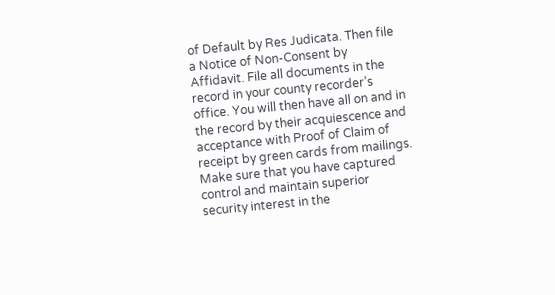of Default by Res Judicata. Then file a Notice of Non-Consent by Affidavit. File all documents in the record in your county recorder’s office. You will then have all on and in the record by their acquiescence and acceptance with Proof of Claim of receipt by green cards from mailings. Make sure that you have captured control and maintain superior security interest in the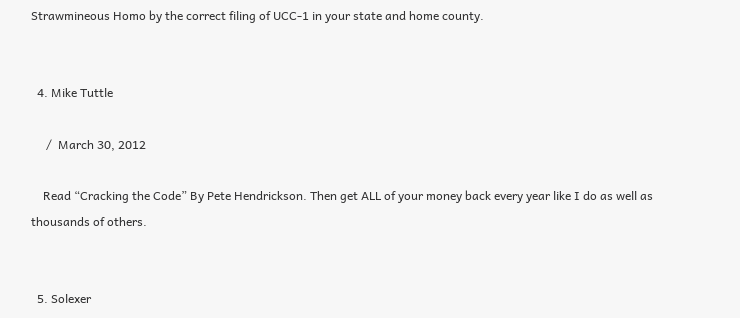Strawmineous Homo by the correct filing of UCC-1 in your state and home county.


  4. Mike Tuttle

     /  March 30, 2012

    Read “Cracking the Code” By Pete Hendrickson. Then get ALL of your money back every year like I do as well as thousands of others.


  5. Solexer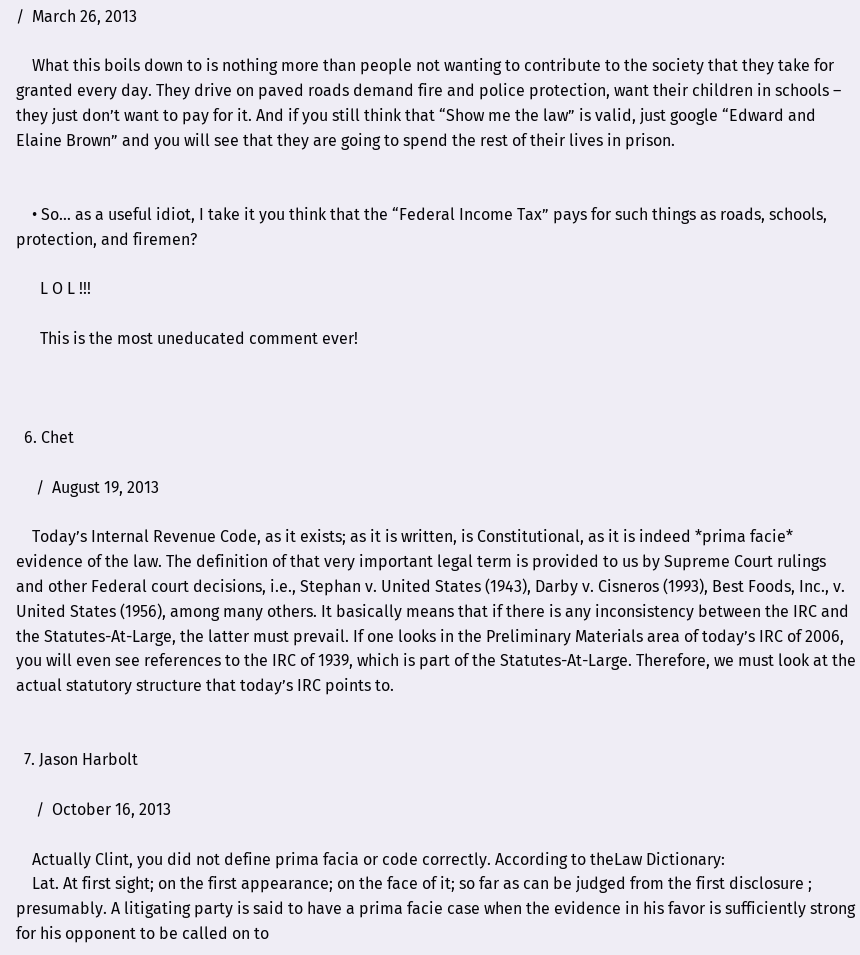/  March 26, 2013

    What this boils down to is nothing more than people not wanting to contribute to the society that they take for granted every day. They drive on paved roads demand fire and police protection, want their children in schools – they just don’t want to pay for it. And if you still think that “Show me the law” is valid, just google “Edward and Elaine Brown” and you will see that they are going to spend the rest of their lives in prison.


    • So… as a useful idiot, I take it you think that the “Federal Income Tax” pays for such things as roads, schools, protection, and firemen?

      L O L !!!

      This is the most uneducated comment ever!



  6. Chet

     /  August 19, 2013

    Today’s Internal Revenue Code, as it exists; as it is written, is Constitutional, as it is indeed *prima facie* evidence of the law. The definition of that very important legal term is provided to us by Supreme Court rulings and other Federal court decisions, i.e., Stephan v. United States (1943), Darby v. Cisneros (1993), Best Foods, Inc., v. United States (1956), among many others. It basically means that if there is any inconsistency between the IRC and the Statutes-At-Large, the latter must prevail. If one looks in the Preliminary Materials area of today’s IRC of 2006, you will even see references to the IRC of 1939, which is part of the Statutes-At-Large. Therefore, we must look at the actual statutory structure that today’s IRC points to.


  7. Jason Harbolt

     /  October 16, 2013

    Actually Clint, you did not define prima facia or code correctly. According to theLaw Dictionary:
    Lat. At first sight; on the first appearance; on the face of it; so far as can be judged from the first disclosure ; presumably. A litigating party is said to have a prima facie case when the evidence in his favor is sufficiently strong for his opponent to be called on to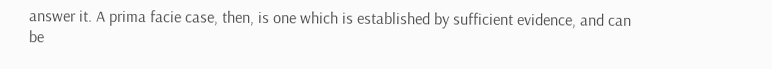answer it. A prima facie case, then, is one which is established by sufficient evidence, and can be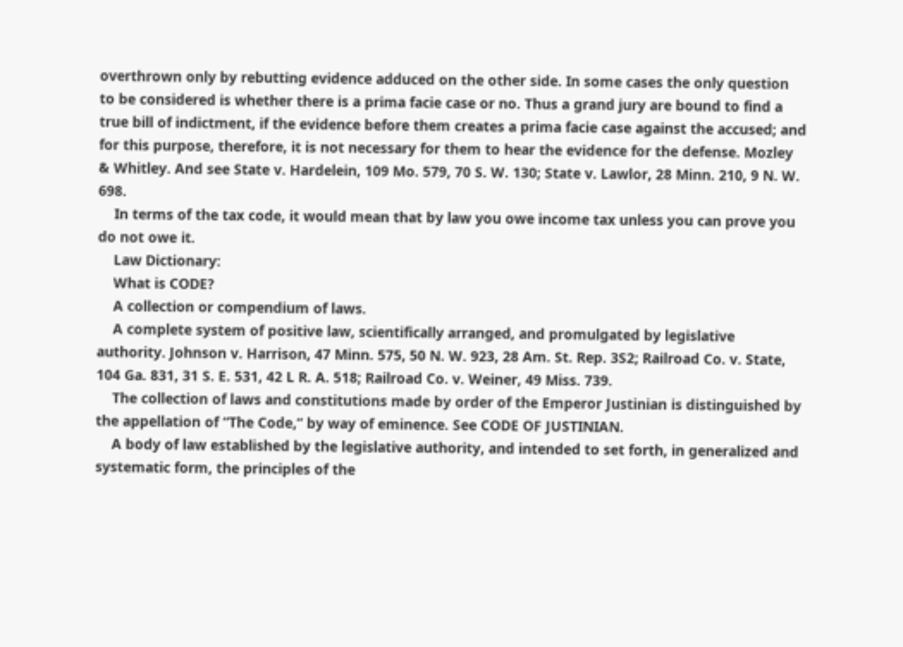overthrown only by rebutting evidence adduced on the other side. In some cases the only question to be considered is whether there is a prima facie case or no. Thus a grand jury are bound to find a true bill of indictment, if the evidence before them creates a prima facie case against the accused; and for this purpose, therefore, it is not necessary for them to hear the evidence for the defense. Mozley & Whitley. And see State v. Hardelein, 109 Mo. 579, 70 S. W. 130; State v. Lawlor, 28 Minn. 210, 9 N. W. 698.
    In terms of the tax code, it would mean that by law you owe income tax unless you can prove you do not owe it.
    Law Dictionary:
    What is CODE?
    A collection or compendium of laws.
    A complete system of positive law, scientifically arranged, and promulgated by legislative authority. Johnson v. Harrison, 47 Minn. 575, 50 N. W. 923, 28 Am. St. Rep. 3S2; Railroad Co. v. State, 104 Ga. 831, 31 S. E. 531, 42 L R. A. 518; Railroad Co. v. Weiner, 49 Miss. 739.
    The collection of laws and constitutions made by order of the Emperor Justinian is distinguished by the appellation of “The Code,” by way of eminence. See CODE OF JUSTINIAN.
    A body of law established by the legislative authority, and intended to set forth, in generalized and systematic form, the principles of the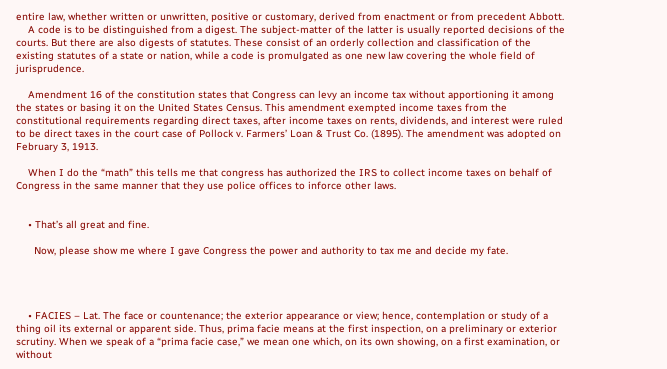entire law, whether written or unwritten, positive or customary, derived from enactment or from precedent Abbott.
    A code is to be distinguished from a digest. The subject-matter of the latter is usually reported decisions of the courts. But there are also digests of statutes. These consist of an orderly collection and classification of the existing statutes of a state or nation, while a code is promulgated as one new law covering the whole field of jurisprudence.

    Amendment 16 of the constitution states that Congress can levy an income tax without apportioning it among the states or basing it on the United States Census. This amendment exempted income taxes from the constitutional requirements regarding direct taxes, after income taxes on rents, dividends, and interest were ruled to be direct taxes in the court case of Pollock v. Farmers’ Loan & Trust Co. (1895). The amendment was adopted on February 3, 1913.

    When I do the “math” this tells me that congress has authorized the IRS to collect income taxes on behalf of Congress in the same manner that they use police offices to inforce other laws.


    • That’s all great and fine.

      Now, please show me where I gave Congress the power and authority to tax me and decide my fate.




    • FACIES – Lat. The face or countenance; the exterior appearance or view; hence, contemplation or study of a thing oil its external or apparent side. Thus, prima facie means at the first inspection, on a preliminary or exterior scrutiny. When we speak of a “prima facie case,” we mean one which, on its own showing, on a first examination, or without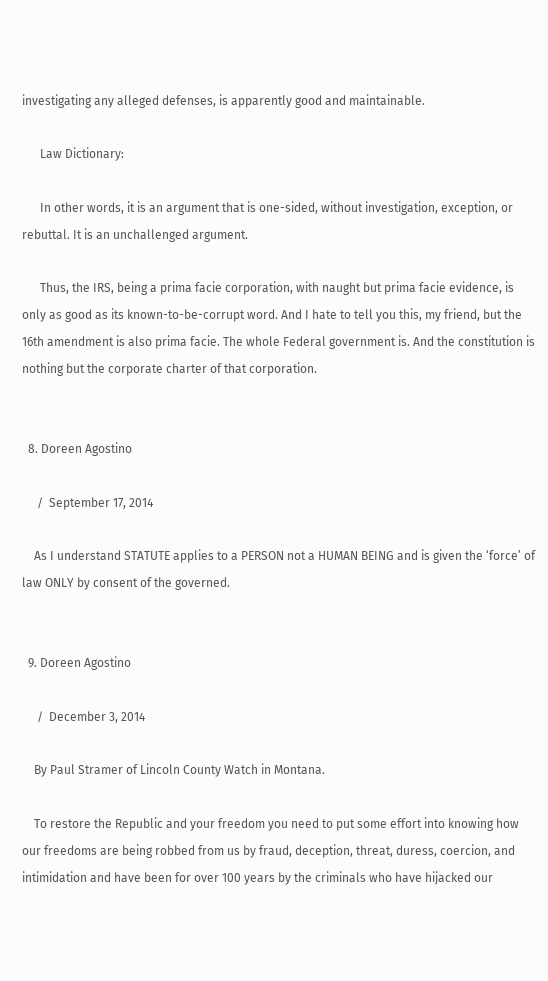investigating any alleged defenses, is apparently good and maintainable.

      Law Dictionary:

      In other words, it is an argument that is one-sided, without investigation, exception, or rebuttal. It is an unchallenged argument.

      Thus, the IRS, being a prima facie corporation, with naught but prima facie evidence, is only as good as its known-to-be-corrupt word. And I hate to tell you this, my friend, but the 16th amendment is also prima facie. The whole Federal government is. And the constitution is nothing but the corporate charter of that corporation.


  8. Doreen Agostino

     /  September 17, 2014

    As I understand STATUTE applies to a PERSON not a HUMAN BEING and is given the ‘force’ of law ONLY by consent of the governed.


  9. Doreen Agostino

     /  December 3, 2014

    By Paul Stramer of Lincoln County Watch in Montana.

    To restore the Republic and your freedom you need to put some effort into knowing how our freedoms are being robbed from us by fraud, deception, threat, duress, coercion, and intimidation and have been for over 100 years by the criminals who have hijacked our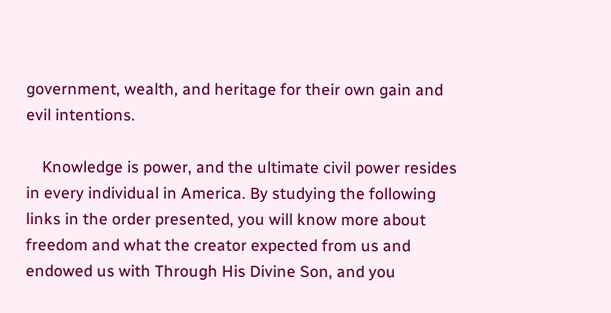government, wealth, and heritage for their own gain and evil intentions.

    Knowledge is power, and the ultimate civil power resides in every individual in America. By studying the following links in the order presented, you will know more about freedom and what the creator expected from us and endowed us with Through His Divine Son, and you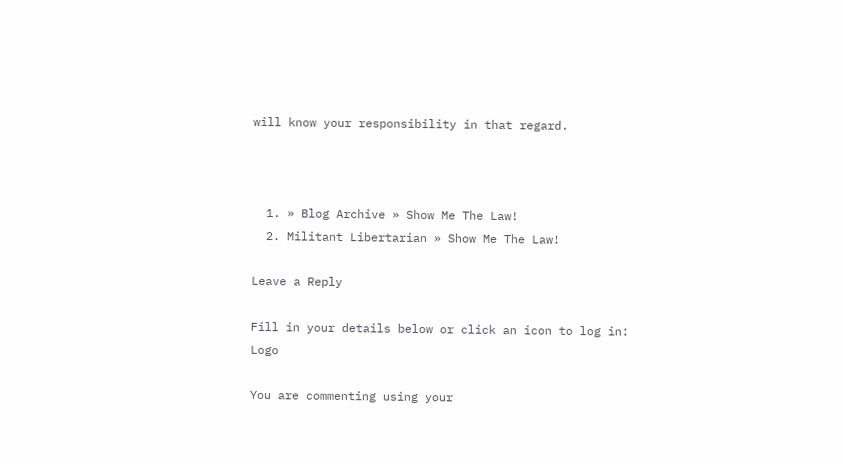will know your responsibility in that regard.



  1. » Blog Archive » Show Me The Law!
  2. Militant Libertarian » Show Me The Law!

Leave a Reply

Fill in your details below or click an icon to log in: Logo

You are commenting using your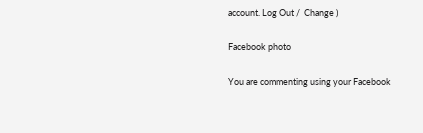account. Log Out /  Change )

Facebook photo

You are commenting using your Facebook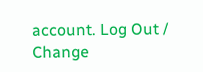account. Log Out /  Change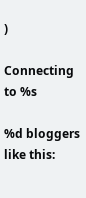)

Connecting to %s

%d bloggers like this: